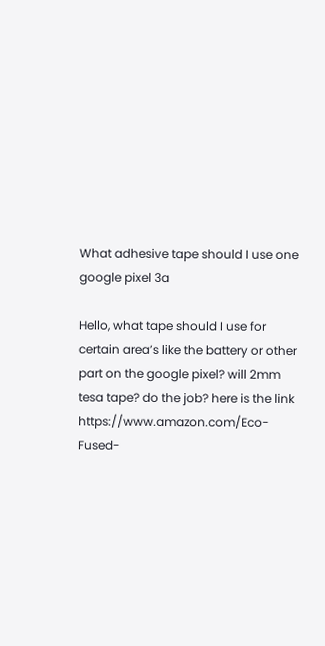What adhesive tape should I use one google pixel 3a

Hello, what tape should I use for certain area’s like the battery or other part on the google pixel? will 2mm tesa tape? do the job? here is the link https://www.amazon.com/Eco-Fused-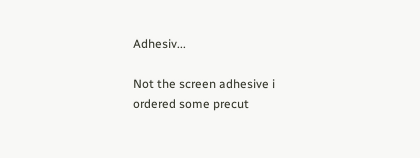Adhesiv...

Not the screen adhesive i ordered some precut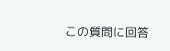この質問に回答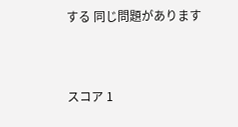する 同じ問題があります


スコア 1